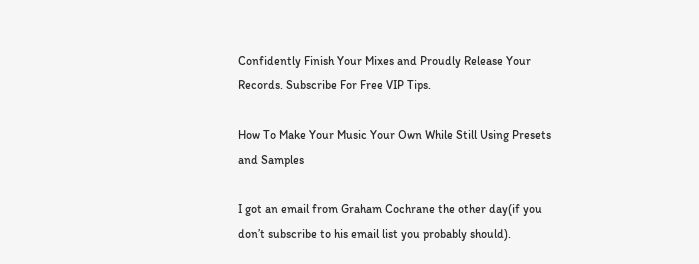Confidently Finish Your Mixes and Proudly Release Your Records. Subscribe For Free VIP Tips.

How To Make Your Music Your Own While Still Using Presets and Samples

I got an email from Graham Cochrane the other day(if you don’t subscribe to his email list you probably should).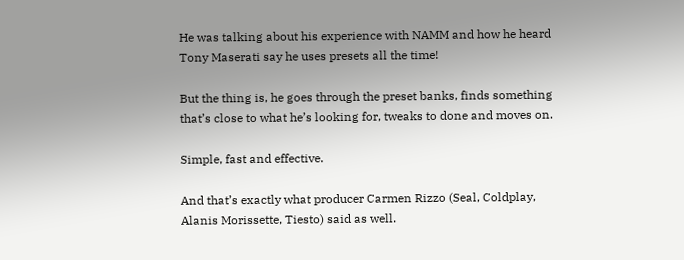He was talking about his experience with NAMM and how he heard Tony Maserati say he uses presets all the time!

But the thing is, he goes through the preset banks, finds something that’s close to what he’s looking for, tweaks to done and moves on.

Simple, fast and effective.

And that’s exactly what producer Carmen Rizzo (Seal, Coldplay, Alanis Morissette, Tiesto) said as well.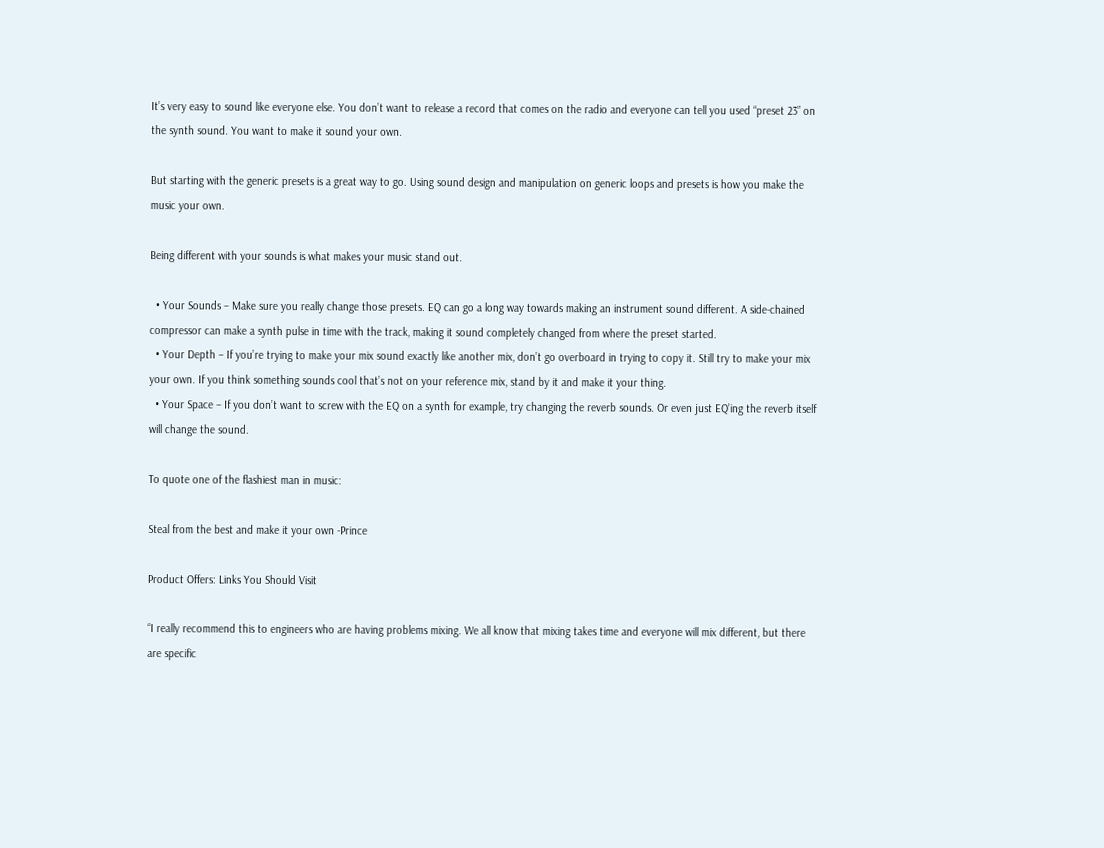It’s very easy to sound like everyone else. You don’t want to release a record that comes on the radio and everyone can tell you used “preset 23” on the synth sound. You want to make it sound your own.

But starting with the generic presets is a great way to go. Using sound design and manipulation on generic loops and presets is how you make the music your own.

Being different with your sounds is what makes your music stand out.

  • Your Sounds – Make sure you really change those presets. EQ can go a long way towards making an instrument sound different. A side-chained compressor can make a synth pulse in time with the track, making it sound completely changed from where the preset started.
  • Your Depth – If you’re trying to make your mix sound exactly like another mix, don’t go overboard in trying to copy it. Still try to make your mix your own. If you think something sounds cool that’s not on your reference mix, stand by it and make it your thing.
  • Your Space – If you don’t want to screw with the EQ on a synth for example, try changing the reverb sounds. Or even just EQ’ing the reverb itself will change the sound.

To quote one of the flashiest man in music:

Steal from the best and make it your own -Prince

Product Offers: Links You Should Visit

“I really recommend this to engineers who are having problems mixing. We all know that mixing takes time and everyone will mix different, but there are specific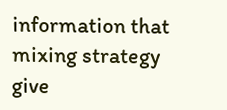information that mixing strategy give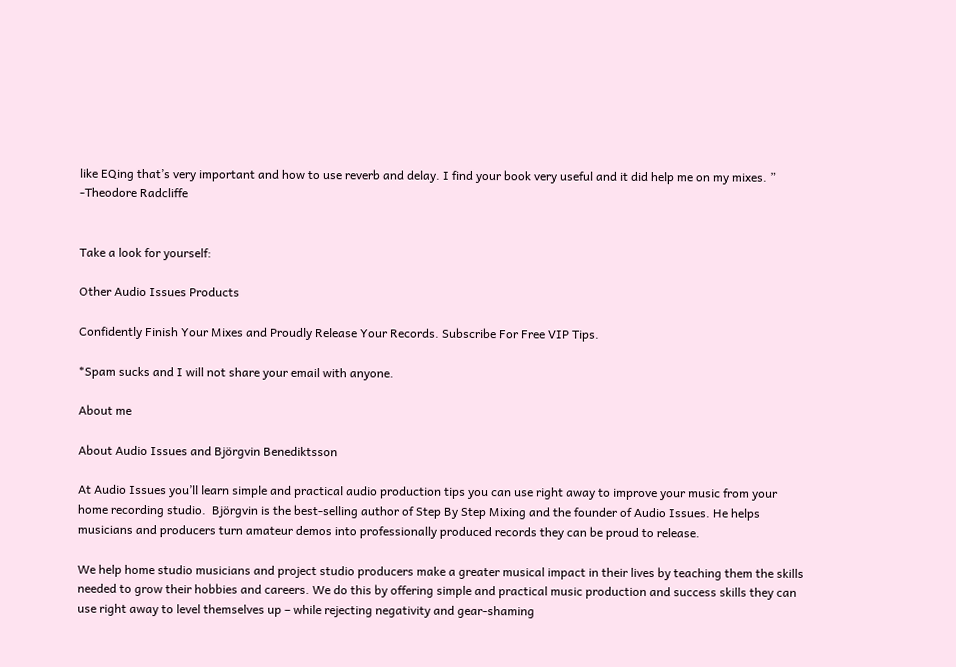like EQing that’s very important and how to use reverb and delay. I find your book very useful and it did help me on my mixes. ” -Theodore Radcliffe


Take a look for yourself:

Other Audio Issues Products

Confidently Finish Your Mixes and Proudly Release Your Records. Subscribe For Free VIP Tips.

*Spam sucks and I will not share your email with anyone.

About me

About Audio Issues and Björgvin Benediktsson

At Audio Issues you’ll learn simple and practical audio production tips you can use right away to improve your music from your home recording studio.  Björgvin is the best-selling author of Step By Step Mixing and the founder of Audio Issues. He helps musicians and producers turn amateur demos into professionally produced records they can be proud to release.

We help home studio musicians and project studio producers make a greater musical impact in their lives by teaching them the skills needed to grow their hobbies and careers. We do this by offering simple and practical music production and success skills they can use right away to level themselves up – while rejecting negativity and gear-shaming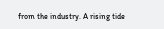from the industry. A rising tide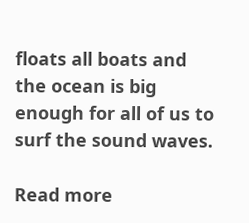floats all boats and the ocean is big enough for all of us to surf the sound waves.

Read more